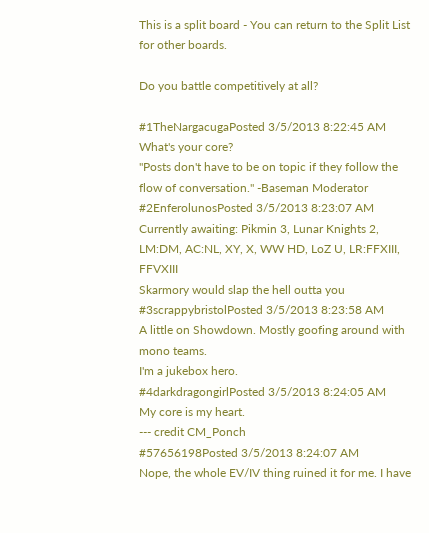This is a split board - You can return to the Split List for other boards.

Do you battle competitively at all?

#1TheNargacugaPosted 3/5/2013 8:22:45 AM
What's your core?
"Posts don't have to be on topic if they follow the flow of conversation." -Baseman Moderator
#2EnferolunosPosted 3/5/2013 8:23:07 AM
Currently awaiting: Pikmin 3, Lunar Knights 2, LM:DM, AC:NL, XY, X, WW HD, LoZ U, LR:FFXIII, FFVXIII
Skarmory would slap the hell outta you
#3scrappybristolPosted 3/5/2013 8:23:58 AM
A little on Showdown. Mostly goofing around with mono teams.
I'm a jukebox hero.
#4darkdragongirlPosted 3/5/2013 8:24:05 AM
My core is my heart.
--- credit CM_Ponch
#57656198Posted 3/5/2013 8:24:07 AM
Nope, the whole EV/IV thing ruined it for me. I have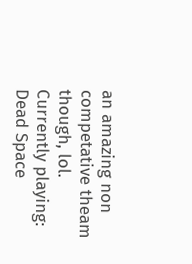an amazing non competative theam though, lol.
Currently playing: Dead Space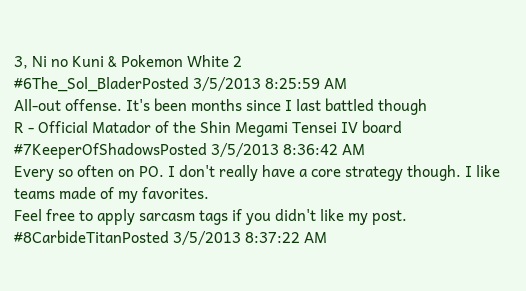3, Ni no Kuni & Pokemon White 2
#6The_Sol_BladerPosted 3/5/2013 8:25:59 AM
All-out offense. It's been months since I last battled though
R - Official Matador of the Shin Megami Tensei IV board
#7KeeperOfShadowsPosted 3/5/2013 8:36:42 AM
Every so often on PO. I don't really have a core strategy though. I like teams made of my favorites.
Feel free to apply sarcasm tags if you didn't like my post.
#8CarbideTitanPosted 3/5/2013 8:37:22 AM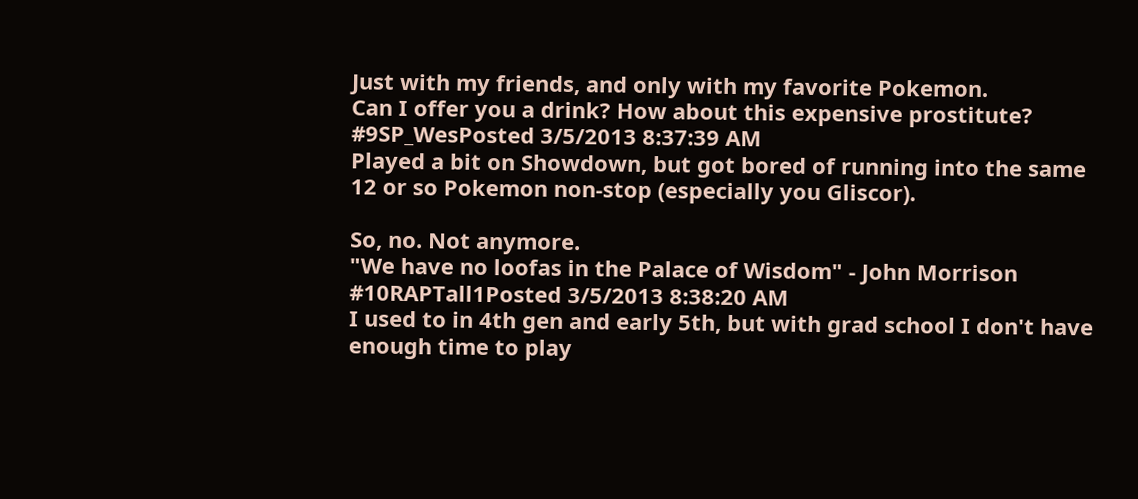Just with my friends, and only with my favorite Pokemon.
Can I offer you a drink? How about this expensive prostitute?
#9SP_WesPosted 3/5/2013 8:37:39 AM
Played a bit on Showdown, but got bored of running into the same 12 or so Pokemon non-stop (especially you Gliscor).

So, no. Not anymore.
"We have no loofas in the Palace of Wisdom" - John Morrison
#10RAPTall1Posted 3/5/2013 8:38:20 AM
I used to in 4th gen and early 5th, but with grad school I don't have enough time to play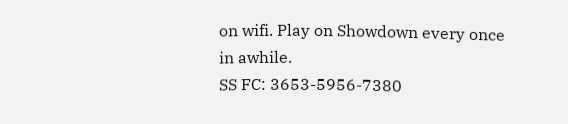on wifi. Play on Showdown every once in awhile.
SS FC: 3653-5956-7380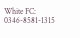White FC: 0346-8581-1315